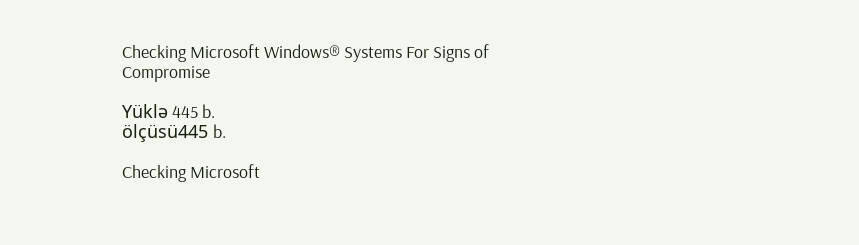Checking Microsoft Windows® Systems For Signs of Compromise

Yüklə 445 b.
ölçüsü445 b.

Checking Microsoft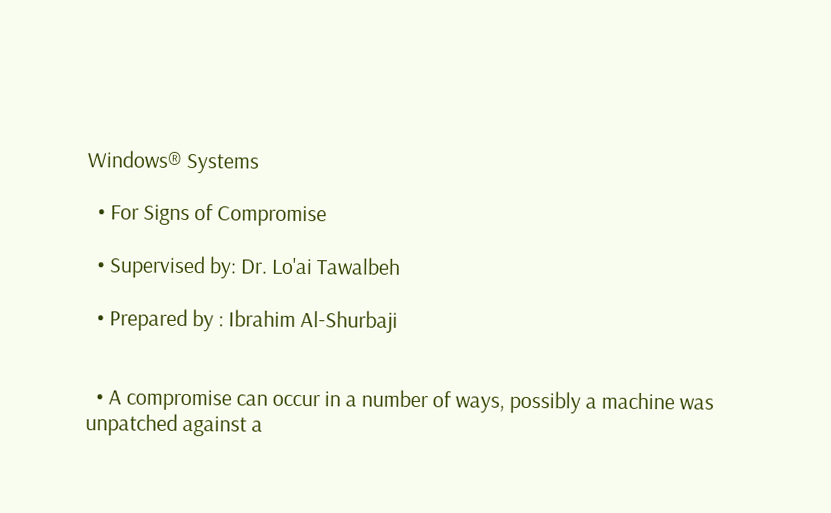Windows® Systems

  • For Signs of Compromise

  • Supervised by: Dr. Lo'ai Tawalbeh

  • Prepared by : Ibrahim Al-Shurbaji


  • A compromise can occur in a number of ways, possibly a machine was unpatched against a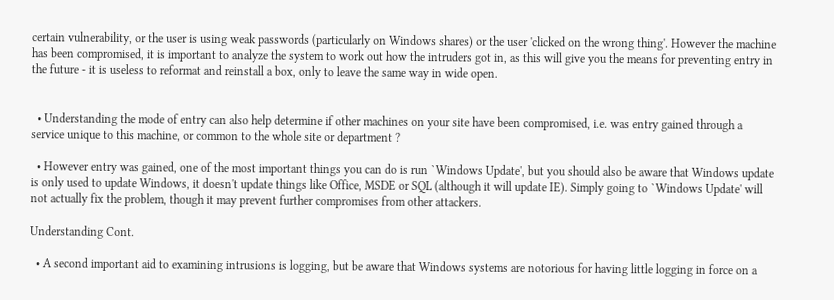certain vulnerability, or the user is using weak passwords (particularly on Windows shares) or the user 'clicked on the wrong thing'. However the machine has been compromised, it is important to analyze the system to work out how the intruders got in, as this will give you the means for preventing entry in the future - it is useless to reformat and reinstall a box, only to leave the same way in wide open.


  • Understanding the mode of entry can also help determine if other machines on your site have been compromised, i.e. was entry gained through a service unique to this machine, or common to the whole site or department ?

  • However entry was gained, one of the most important things you can do is run `Windows Update', but you should also be aware that Windows update is only used to update Windows, it doesn't update things like Office, MSDE or SQL (although it will update IE). Simply going to `Windows Update' will not actually fix the problem, though it may prevent further compromises from other attackers.

Understanding Cont.

  • A second important aid to examining intrusions is logging, but be aware that Windows systems are notorious for having little logging in force on a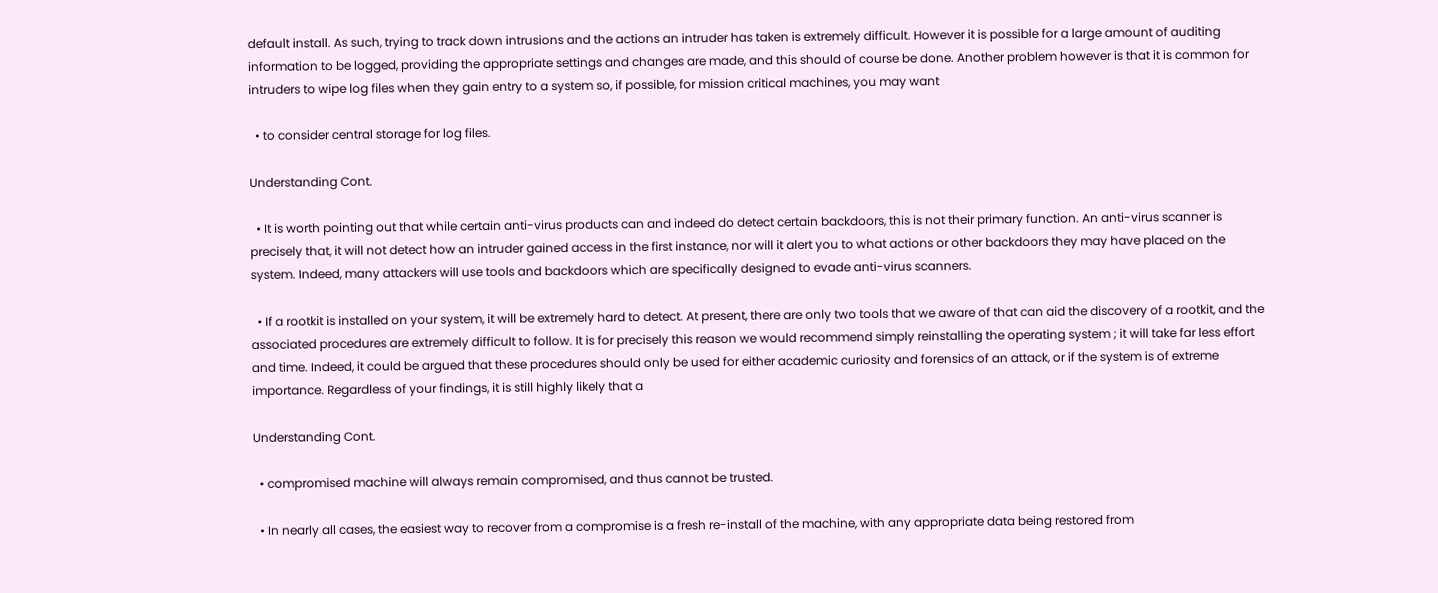default install. As such, trying to track down intrusions and the actions an intruder has taken is extremely difficult. However it is possible for a large amount of auditing information to be logged, providing the appropriate settings and changes are made, and this should of course be done. Another problem however is that it is common for intruders to wipe log files when they gain entry to a system so, if possible, for mission critical machines, you may want

  • to consider central storage for log files.

Understanding Cont.

  • It is worth pointing out that while certain anti-virus products can and indeed do detect certain backdoors, this is not their primary function. An anti-virus scanner is precisely that, it will not detect how an intruder gained access in the first instance, nor will it alert you to what actions or other backdoors they may have placed on the system. Indeed, many attackers will use tools and backdoors which are specifically designed to evade anti-virus scanners.

  • If a rootkit is installed on your system, it will be extremely hard to detect. At present, there are only two tools that we aware of that can aid the discovery of a rootkit, and the associated procedures are extremely difficult to follow. It is for precisely this reason we would recommend simply reinstalling the operating system ; it will take far less effort and time. Indeed, it could be argued that these procedures should only be used for either academic curiosity and forensics of an attack, or if the system is of extreme importance. Regardless of your findings, it is still highly likely that a

Understanding Cont.

  • compromised machine will always remain compromised, and thus cannot be trusted.

  • In nearly all cases, the easiest way to recover from a compromise is a fresh re-install of the machine, with any appropriate data being restored from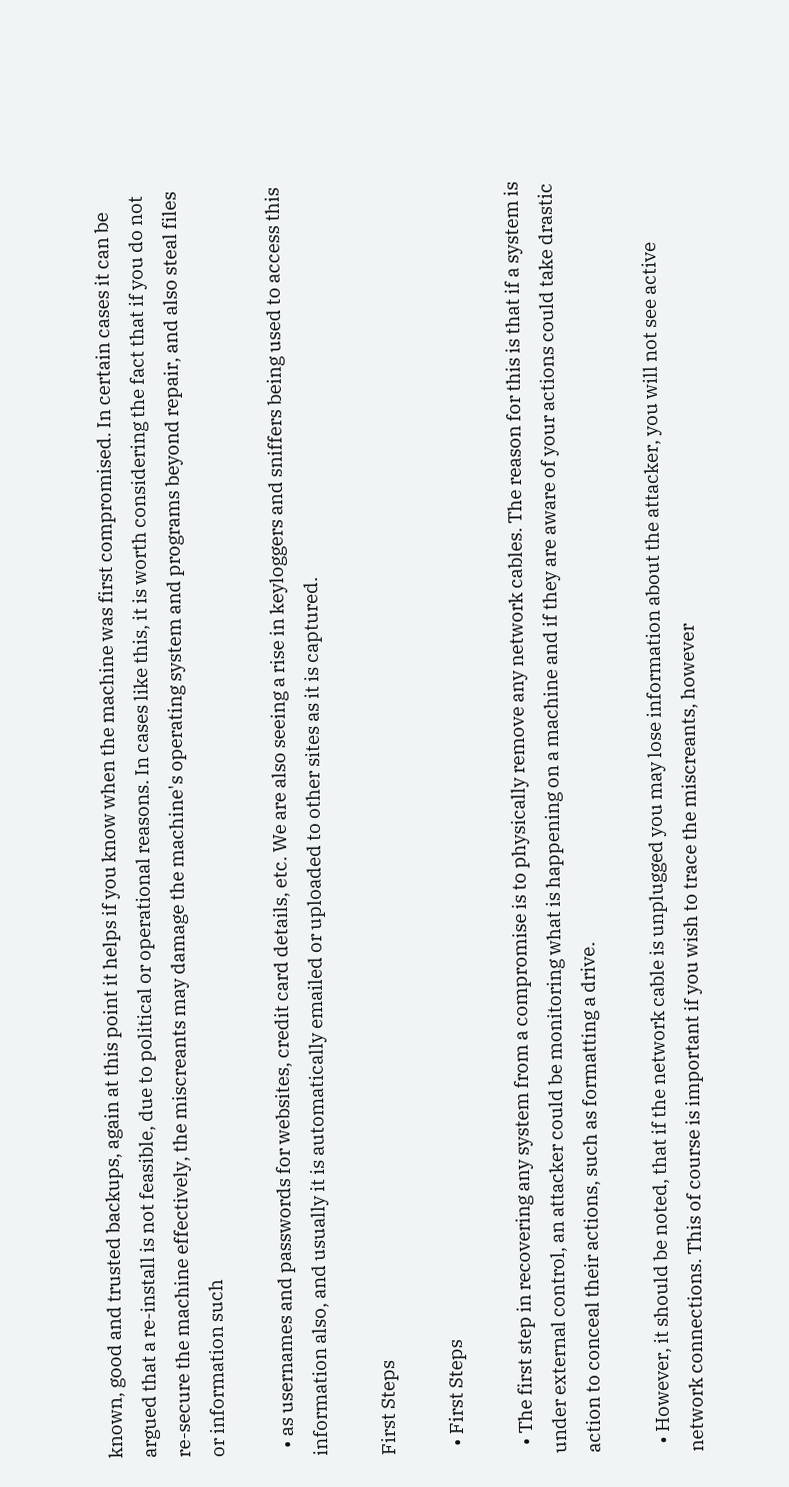known, good and trusted backups, again at this point it helps if you know when the machine was first compromised. In certain cases it can be argued that a re-install is not feasible, due to political or operational reasons. In cases like this, it is worth considering the fact that if you do not re-secure the machine effectively, the miscreants may damage the machine's operating system and programs beyond repair, and also steal files or information such

  • as usernames and passwords for websites, credit card details, etc. We are also seeing a rise in keyloggers and sniffers being used to access this information also, and usually it is automatically emailed or uploaded to other sites as it is captured.

First Steps

  • First Steps

  • The first step in recovering any system from a compromise is to physically remove any network cables. The reason for this is that if a system is under external control, an attacker could be monitoring what is happening on a machine and if they are aware of your actions could take drastic action to conceal their actions, such as formatting a drive.

  • However, it should be noted, that if the network cable is unplugged you may lose information about the attacker, you will not see active network connections. This of course is important if you wish to trace the miscreants, however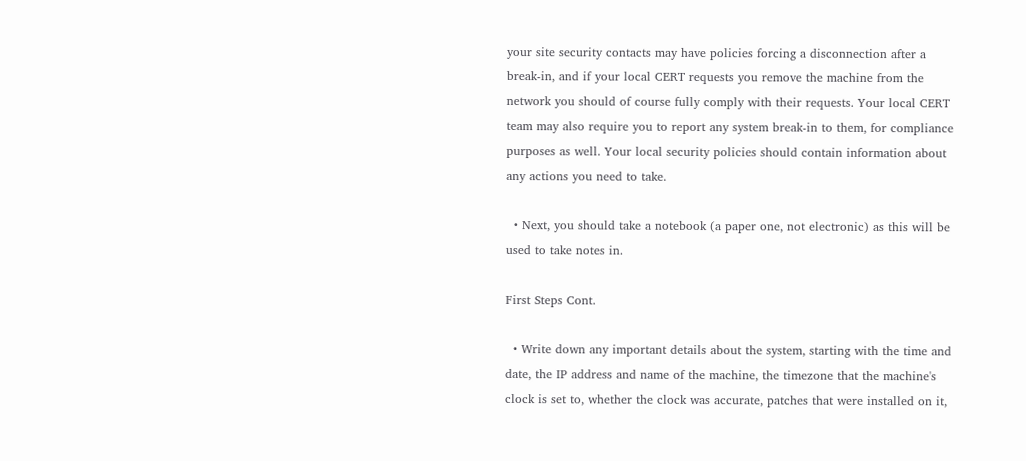your site security contacts may have policies forcing a disconnection after a break-in, and if your local CERT requests you remove the machine from the network you should of course fully comply with their requests. Your local CERT team may also require you to report any system break-in to them, for compliance purposes as well. Your local security policies should contain information about any actions you need to take.

  • Next, you should take a notebook (a paper one, not electronic) as this will be used to take notes in.

First Steps Cont.

  • Write down any important details about the system, starting with the time and date, the IP address and name of the machine, the timezone that the machine's clock is set to, whether the clock was accurate, patches that were installed on it,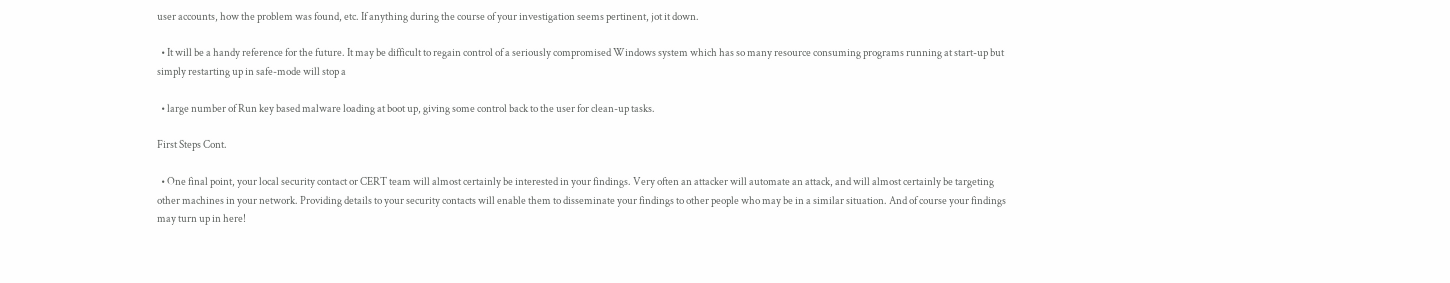user accounts, how the problem was found, etc. If anything during the course of your investigation seems pertinent, jot it down.

  • It will be a handy reference for the future. It may be difficult to regain control of a seriously compromised Windows system which has so many resource consuming programs running at start-up but simply restarting up in safe-mode will stop a

  • large number of Run key based malware loading at boot up, giving some control back to the user for clean-up tasks.

First Steps Cont.

  • One final point, your local security contact or CERT team will almost certainly be interested in your findings. Very often an attacker will automate an attack, and will almost certainly be targeting other machines in your network. Providing details to your security contacts will enable them to disseminate your findings to other people who may be in a similar situation. And of course your findings may turn up in here!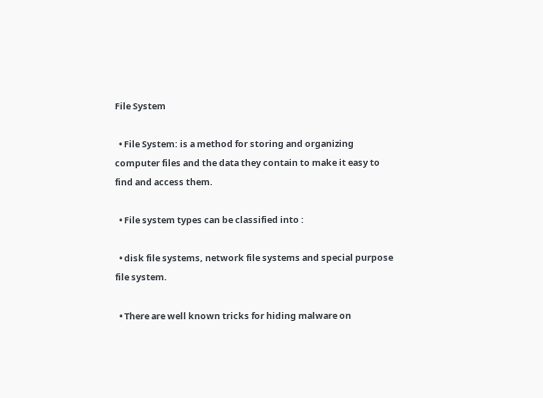File System

  • File System: is a method for storing and organizing computer files and the data they contain to make it easy to find and access them.

  • File system types can be classified into :

  • disk file systems, network file systems and special purpose file system.

  • There are well known tricks for hiding malware on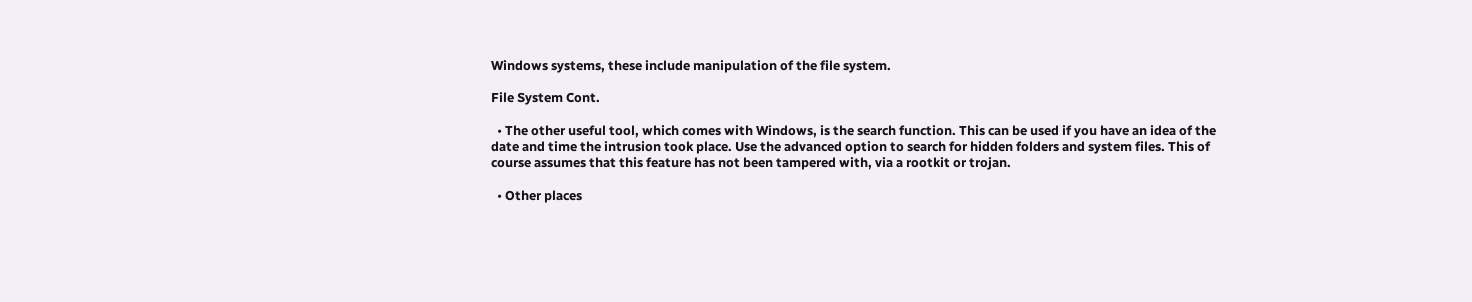Windows systems, these include manipulation of the file system.

File System Cont.

  • The other useful tool, which comes with Windows, is the search function. This can be used if you have an idea of the date and time the intrusion took place. Use the advanced option to search for hidden folders and system files. This of course assumes that this feature has not been tampered with, via a rootkit or trojan.

  • Other places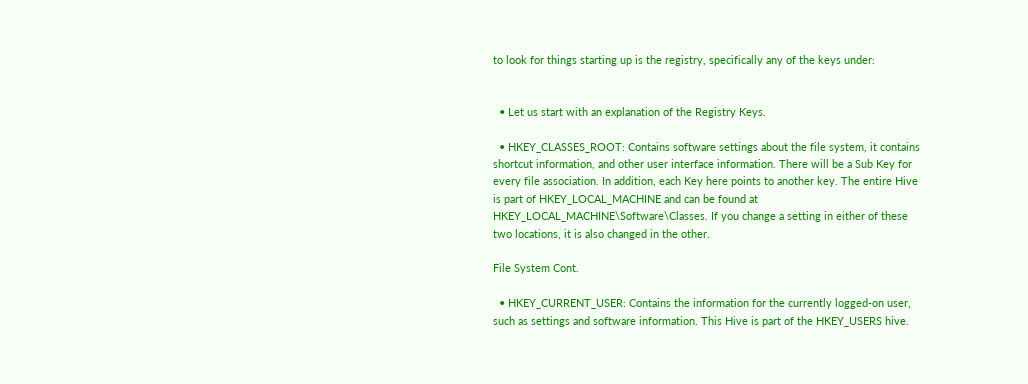to look for things starting up is the registry, specifically any of the keys under:


  • Let us start with an explanation of the Registry Keys.

  • HKEY_CLASSES_ROOT: Contains software settings about the file system, it contains shortcut information, and other user interface information. There will be a Sub Key for every file association. In addition, each Key here points to another key. The entire Hive is part of HKEY_LOCAL_MACHINE and can be found at HKEY_LOCAL_MACHINE\Software\Classes. If you change a setting in either of these two locations, it is also changed in the other.

File System Cont.

  • HKEY_CURRENT_USER: Contains the information for the currently logged-on user, such as settings and software information. This Hive is part of the HKEY_USERS hive.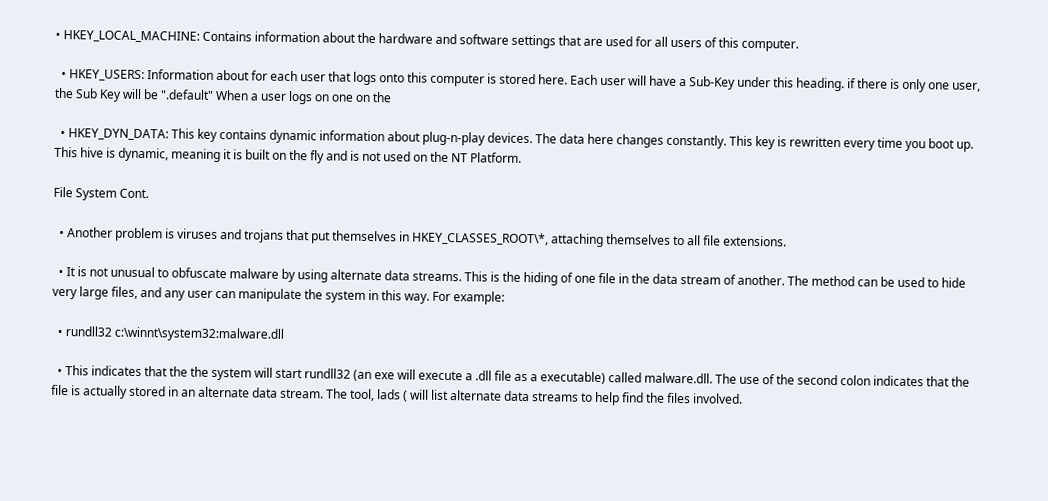• HKEY_LOCAL_MACHINE: Contains information about the hardware and software settings that are used for all users of this computer.

  • HKEY_USERS: Information about for each user that logs onto this computer is stored here. Each user will have a Sub-Key under this heading. if there is only one user, the Sub Key will be ".default" When a user logs on one on the

  • HKEY_DYN_DATA: This key contains dynamic information about plug-n-play devices. The data here changes constantly. This key is rewritten every time you boot up. This hive is dynamic, meaning it is built on the fly and is not used on the NT Platform.

File System Cont.

  • Another problem is viruses and trojans that put themselves in HKEY_CLASSES_ROOT\*, attaching themselves to all file extensions.

  • It is not unusual to obfuscate malware by using alternate data streams. This is the hiding of one file in the data stream of another. The method can be used to hide very large files, and any user can manipulate the system in this way. For example:

  • rundll32 c:\winnt\system32:malware.dll

  • This indicates that the the system will start rundll32 (an exe will execute a .dll file as a executable) called malware.dll. The use of the second colon indicates that the file is actually stored in an alternate data stream. The tool, lads ( will list alternate data streams to help find the files involved.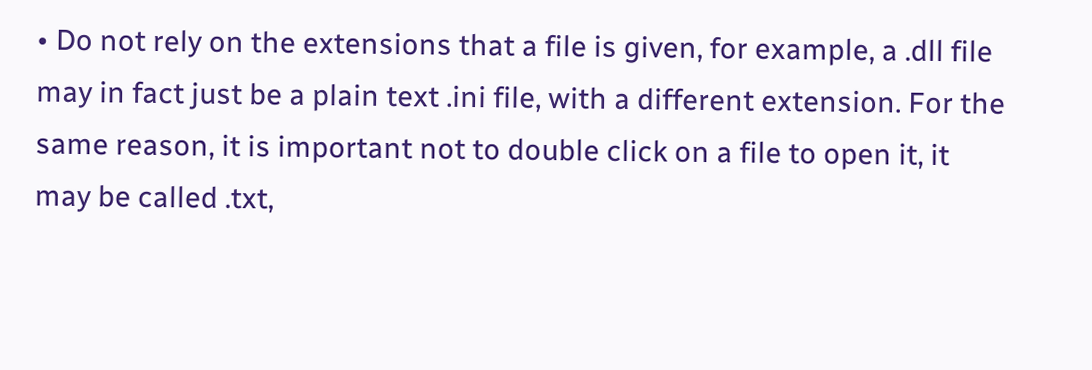• Do not rely on the extensions that a file is given, for example, a .dll file may in fact just be a plain text .ini file, with a different extension. For the same reason, it is important not to double click on a file to open it, it may be called .txt,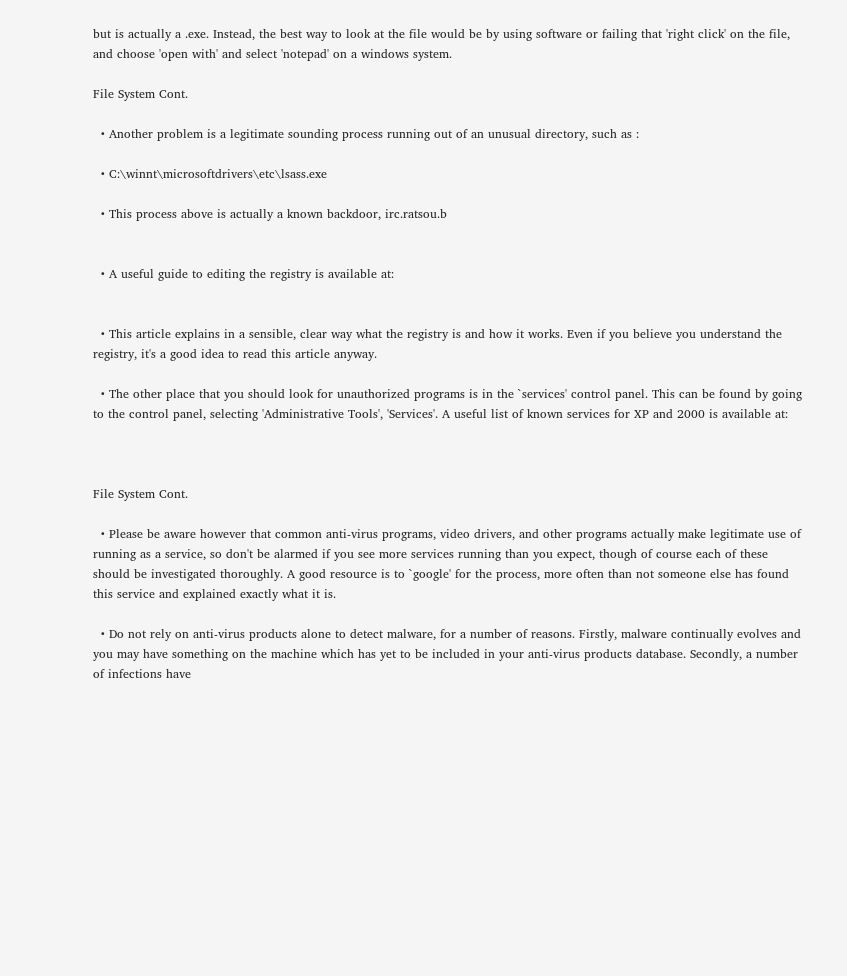but is actually a .exe. Instead, the best way to look at the file would be by using software or failing that 'right click' on the file, and choose 'open with' and select 'notepad' on a windows system.

File System Cont.

  • Another problem is a legitimate sounding process running out of an unusual directory, such as :

  • C:\winnt\microsoftdrivers\etc\lsass.exe

  • This process above is actually a known backdoor, irc.ratsou.b


  • A useful guide to editing the registry is available at:


  • This article explains in a sensible, clear way what the registry is and how it works. Even if you believe you understand the registry, it's a good idea to read this article anyway.

  • The other place that you should look for unauthorized programs is in the `services' control panel. This can be found by going to the control panel, selecting 'Administrative Tools', 'Services'. A useful list of known services for XP and 2000 is available at:



File System Cont.

  • Please be aware however that common anti-virus programs, video drivers, and other programs actually make legitimate use of running as a service, so don't be alarmed if you see more services running than you expect, though of course each of these should be investigated thoroughly. A good resource is to `google' for the process, more often than not someone else has found this service and explained exactly what it is.

  • Do not rely on anti-virus products alone to detect malware, for a number of reasons. Firstly, malware continually evolves and you may have something on the machine which has yet to be included in your anti-virus products database. Secondly, a number of infections have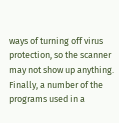ways of turning off virus protection, so the scanner may not show up anything. Finally, a number of the programs used in a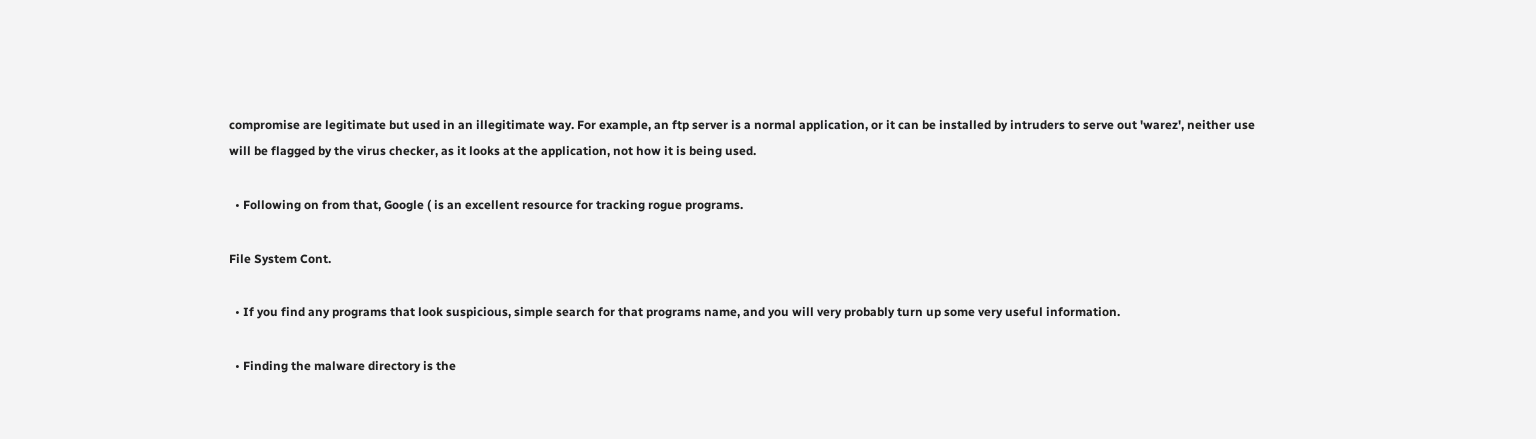compromise are legitimate but used in an illegitimate way. For example, an ftp server is a normal application, or it can be installed by intruders to serve out 'warez', neither use will be flagged by the virus checker, as it looks at the application, not how it is being used.

  • Following on from that, Google ( is an excellent resource for tracking rogue programs.

File System Cont.

  • If you find any programs that look suspicious, simple search for that programs name, and you will very probably turn up some very useful information.

  • Finding the malware directory is the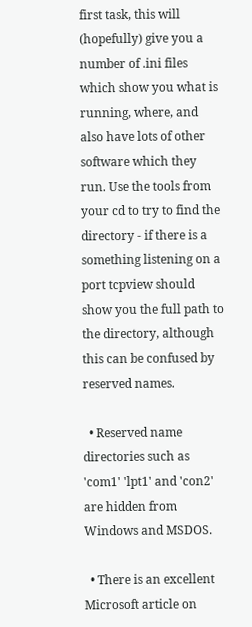first task, this will (hopefully) give you a number of .ini files which show you what is running, where, and also have lots of other software which they run. Use the tools from your cd to try to find the directory - if there is a something listening on a port tcpview should show you the full path to the directory, although this can be confused by reserved names.

  • Reserved name directories such as 'com1' 'lpt1' and 'con2' are hidden from Windows and MSDOS.

  • There is an excellent Microsoft article on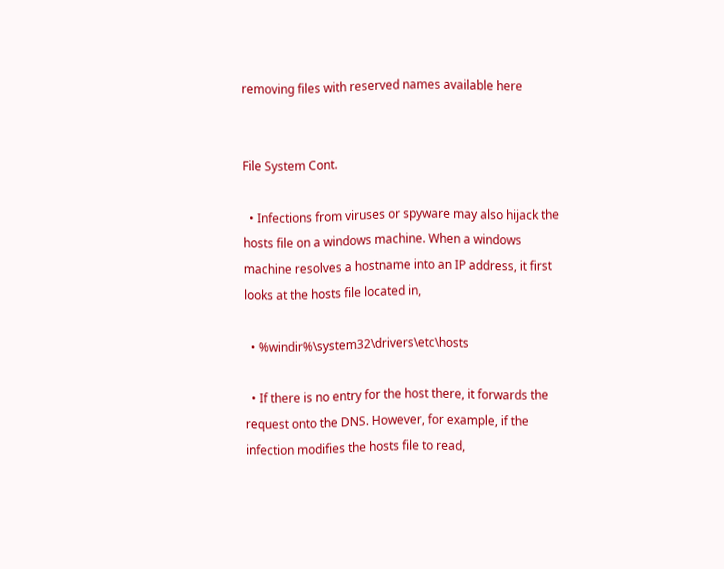removing files with reserved names available here


File System Cont.

  • Infections from viruses or spyware may also hijack the hosts file on a windows machine. When a windows machine resolves a hostname into an IP address, it first looks at the hosts file located in,

  • %windir%\system32\drivers\etc\hosts

  • If there is no entry for the host there, it forwards the request onto the DNS. However, for example, if the infection modifies the hosts file to read,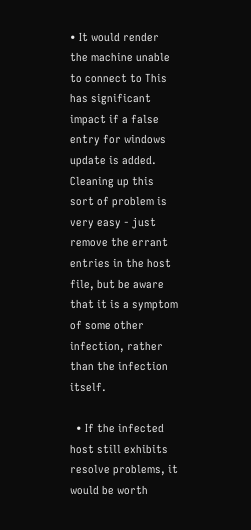• It would render the machine unable to connect to This has significant impact if a false entry for windows update is added. Cleaning up this sort of problem is very easy - just remove the errant entries in the host file, but be aware that it is a symptom of some other infection, rather than the infection itself.

  • If the infected host still exhibits resolve problems, it would be worth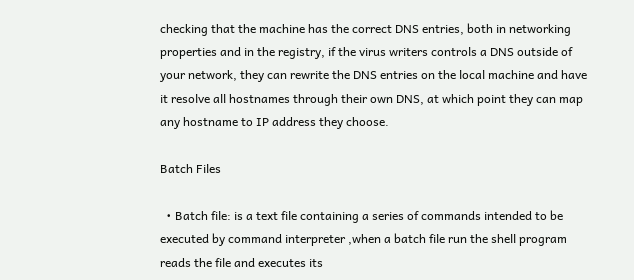checking that the machine has the correct DNS entries, both in networking properties and in the registry, if the virus writers controls a DNS outside of your network, they can rewrite the DNS entries on the local machine and have it resolve all hostnames through their own DNS, at which point they can map any hostname to IP address they choose.

Batch Files

  • Batch file: is a text file containing a series of commands intended to be executed by command interpreter ,when a batch file run the shell program reads the file and executes its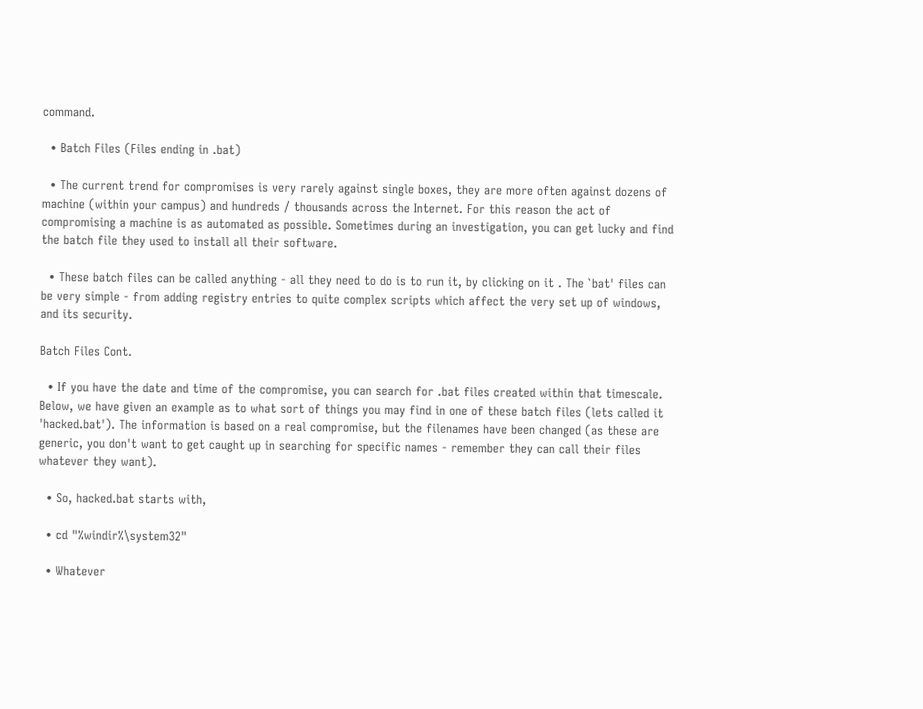command.

  • Batch Files (Files ending in .bat)

  • The current trend for compromises is very rarely against single boxes, they are more often against dozens of machine (within your campus) and hundreds / thousands across the Internet. For this reason the act of compromising a machine is as automated as possible. Sometimes during an investigation, you can get lucky and find the batch file they used to install all their software.

  • These batch files can be called anything - all they need to do is to run it, by clicking on it . The `bat' files can be very simple - from adding registry entries to quite complex scripts which affect the very set up of windows, and its security.

Batch Files Cont.

  • If you have the date and time of the compromise, you can search for .bat files created within that timescale. Below, we have given an example as to what sort of things you may find in one of these batch files (lets called it 'hacked.bat'). The information is based on a real compromise, but the filenames have been changed (as these are generic, you don't want to get caught up in searching for specific names - remember they can call their files whatever they want).

  • So, hacked.bat starts with,

  • cd "%windir%\system32"

  • Whatever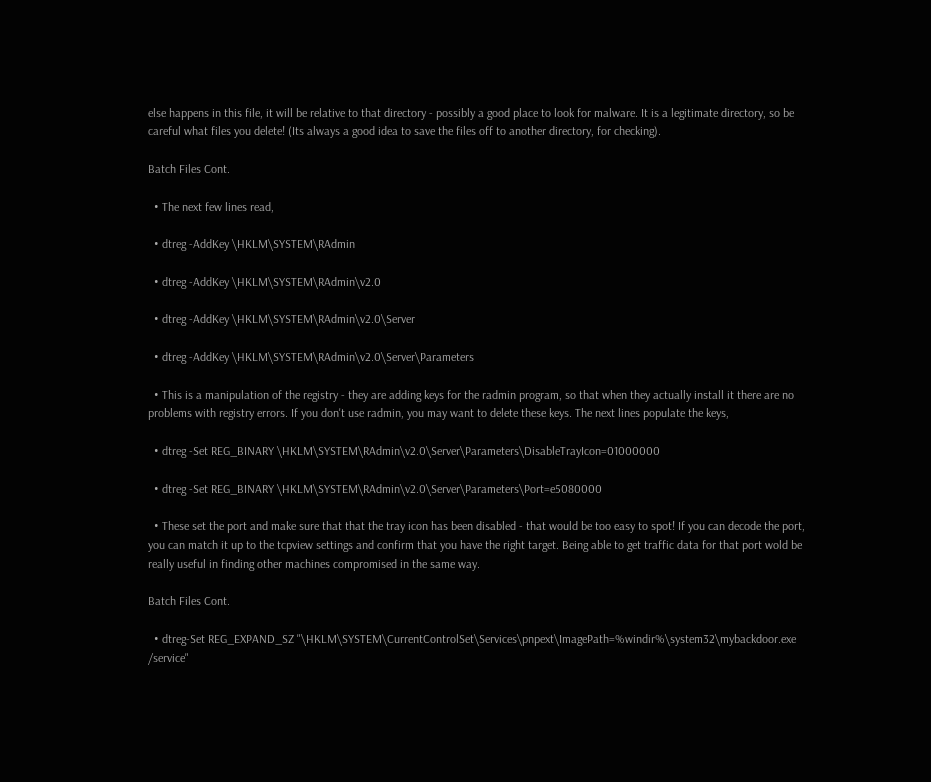else happens in this file, it will be relative to that directory - possibly a good place to look for malware. It is a legitimate directory, so be careful what files you delete! (Its always a good idea to save the files off to another directory, for checking).

Batch Files Cont.

  • The next few lines read,

  • dtreg -AddKey \HKLM\SYSTEM\RAdmin

  • dtreg -AddKey \HKLM\SYSTEM\RAdmin\v2.0

  • dtreg -AddKey \HKLM\SYSTEM\RAdmin\v2.0\Server

  • dtreg -AddKey \HKLM\SYSTEM\RAdmin\v2.0\Server\Parameters

  • This is a manipulation of the registry - they are adding keys for the radmin program, so that when they actually install it there are no problems with registry errors. If you don't use radmin, you may want to delete these keys. The next lines populate the keys,

  • dtreg -Set REG_BINARY \HKLM\SYSTEM\RAdmin\v2.0\Server\Parameters\DisableTrayIcon=01000000

  • dtreg -Set REG_BINARY \HKLM\SYSTEM\RAdmin\v2.0\Server\Parameters\Port=e5080000

  • These set the port and make sure that that the tray icon has been disabled - that would be too easy to spot! If you can decode the port, you can match it up to the tcpview settings and confirm that you have the right target. Being able to get traffic data for that port wold be really useful in finding other machines compromised in the same way.

Batch Files Cont.

  • dtreg-Set REG_EXPAND_SZ "\HKLM\SYSTEM\CurrentControlSet\Services\pnpext\ImagePath=%windir%\system32\mybackdoor.exe /service"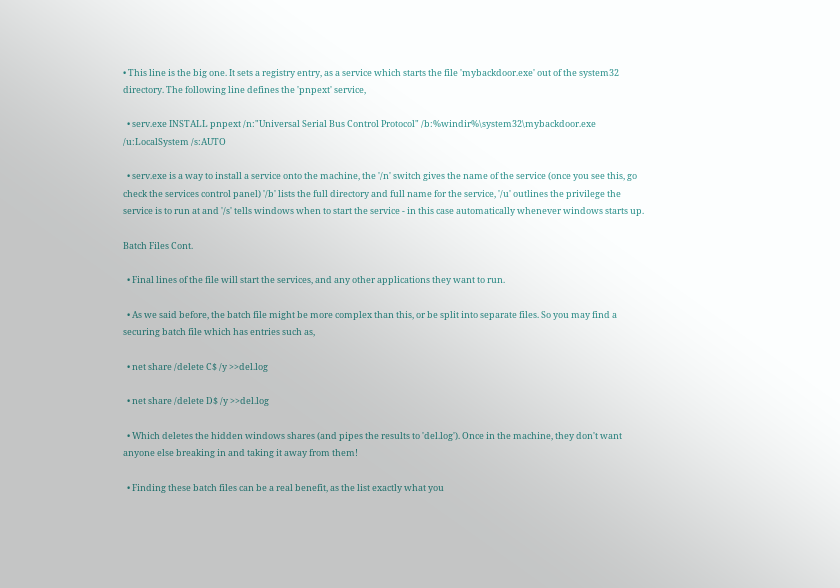• This line is the big one. It sets a registry entry, as a service which starts the file 'mybackdoor.exe' out of the system32 directory. The following line defines the 'pnpext' service,

  • serv.exe INSTALL pnpext /n:"Universal Serial Bus Control Protocol" /b:%windir%\system32\mybackdoor.exe /u:LocalSystem /s:AUTO

  • serv.exe is a way to install a service onto the machine, the '/n' switch gives the name of the service (once you see this, go check the services control panel) '/b' lists the full directory and full name for the service, '/u' outlines the privilege the service is to run at and '/s' tells windows when to start the service - in this case automatically whenever windows starts up.

Batch Files Cont.

  • Final lines of the file will start the services, and any other applications they want to run.

  • As we said before, the batch file might be more complex than this, or be split into separate files. So you may find a securing batch file which has entries such as,

  • net share /delete C$ /y >>del.log

  • net share /delete D$ /y >>del.log

  • Which deletes the hidden windows shares (and pipes the results to 'del.log'). Once in the machine, they don't want anyone else breaking in and taking it away from them!

  • Finding these batch files can be a real benefit, as the list exactly what you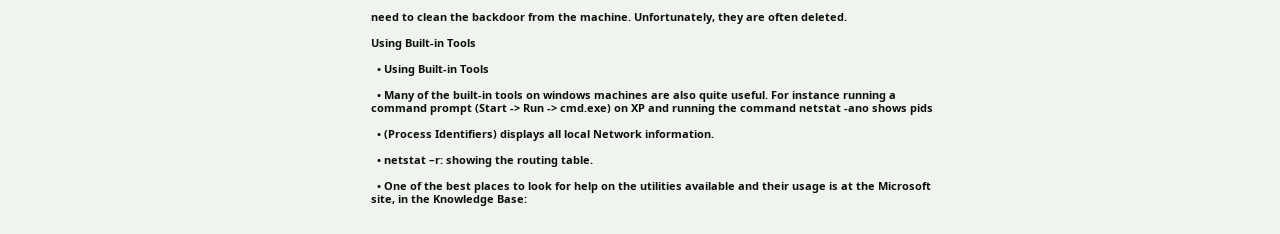need to clean the backdoor from the machine. Unfortunately, they are often deleted.

Using Built-in Tools

  • Using Built-in Tools

  • Many of the built-in tools on windows machines are also quite useful. For instance running a command prompt (Start -> Run -> cmd.exe) on XP and running the command netstat -ano shows pids

  • (Process Identifiers) displays all local Network information.

  • netstat –r: showing the routing table.

  • One of the best places to look for help on the utilities available and their usage is at the Microsoft site, in the Knowledge Base: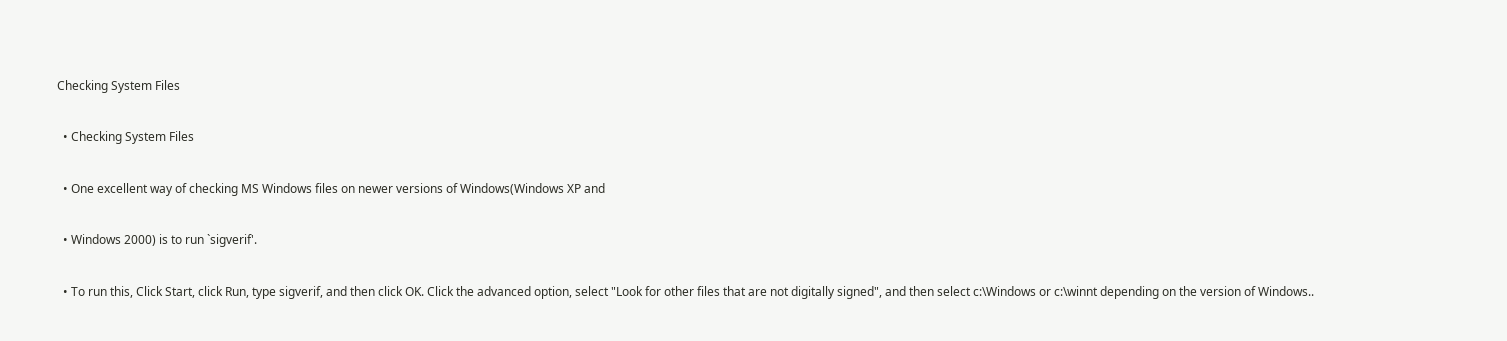Checking System Files

  • Checking System Files

  • One excellent way of checking MS Windows files on newer versions of Windows(Windows XP and

  • Windows 2000) is to run `sigverif'.

  • To run this, Click Start, click Run, type sigverif, and then click OK. Click the advanced option, select "Look for other files that are not digitally signed", and then select c:\Windows or c:\winnt depending on the version of Windows..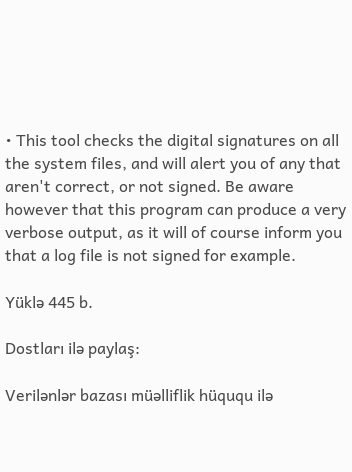• This tool checks the digital signatures on all the system files, and will alert you of any that aren't correct, or not signed. Be aware however that this program can produce a very verbose output, as it will of course inform you that a log file is not signed for example.

Yüklə 445 b.

Dostları ilə paylaş:

Verilənlər bazası müəlliflik hüququ ilə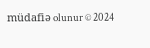müdafiə olunur © 2024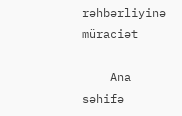rəhbərliyinə müraciət

    Ana səhifə